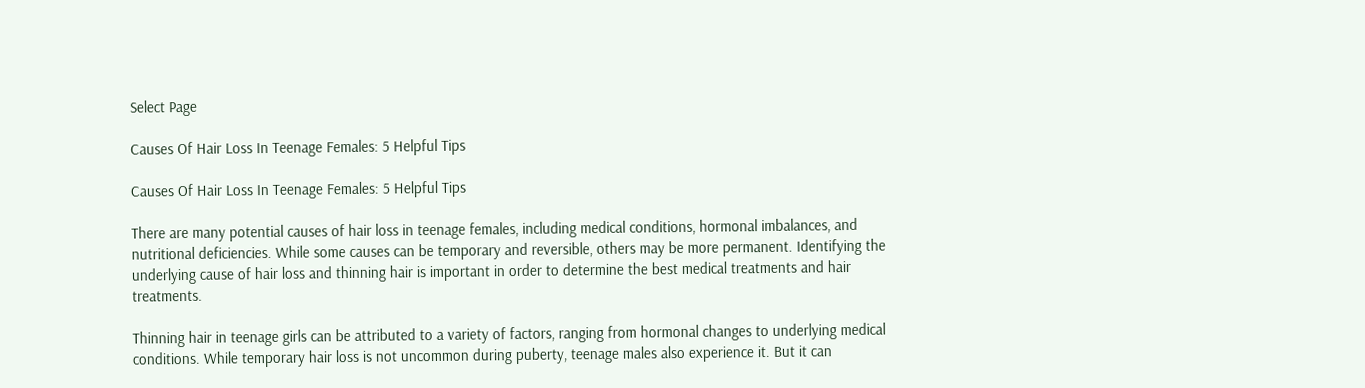Select Page

Causes Of Hair Loss In Teenage Females: 5 Helpful Tips

Causes Of Hair Loss In Teenage Females: 5 Helpful Tips

There are many potential causes of hair loss in teenage females, including medical conditions, hormonal imbalances, and nutritional deficiencies. While some causes can be temporary and reversible, others may be more permanent. Identifying the underlying cause of hair loss and thinning hair is important in order to determine the best medical treatments and hair treatments.

Thinning hair in teenage girls can be attributed to a variety of factors, ranging from hormonal changes to underlying medical conditions. While temporary hair loss is not uncommon during puberty, teenage males also experience it. But it can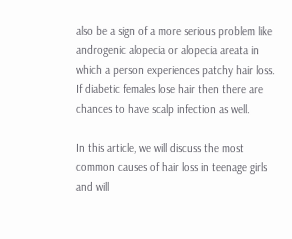also be a sign of a more serious problem like androgenic alopecia or alopecia areata in which a person experiences patchy hair loss. If diabetic females lose hair then there are chances to have scalp infection as well.

In this article, we will discuss the most common causes of hair loss in teenage girls and will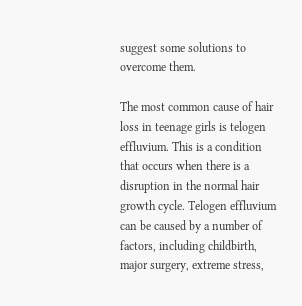suggest some solutions to overcome them.

The most common cause of hair loss in teenage girls is telogen effluvium. This is a condition that occurs when there is a disruption in the normal hair growth cycle. Telogen effluvium can be caused by a number of factors, including childbirth, major surgery, extreme stress,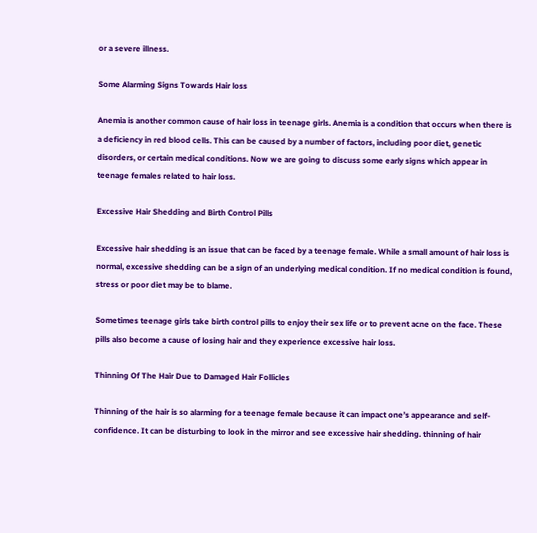or a severe illness.

Some Alarming Signs Towards Hair loss

Anemia is another common cause of hair loss in teenage girls. Anemia is a condition that occurs when there is a deficiency in red blood cells. This can be caused by a number of factors, including poor diet, genetic disorders, or certain medical conditions. Now we are going to discuss some early signs which appear in teenage females related to hair loss.

Excessive Hair Shedding and Birth Control Pills

Excessive hair shedding is an issue that can be faced by a teenage female. While a small amount of hair loss is normal, excessive shedding can be a sign of an underlying medical condition. If no medical condition is found, stress or poor diet may be to blame.

Sometimes teenage girls take birth control pills to enjoy their sex life or to prevent acne on the face. These pills also become a cause of losing hair and they experience excessive hair loss.

Thinning Of The Hair Due to Damaged Hair Follicles

Thinning of the hair is so alarming for a teenage female because it can impact one’s appearance and self-confidence. It can be disturbing to look in the mirror and see excessive hair shedding. thinning of hair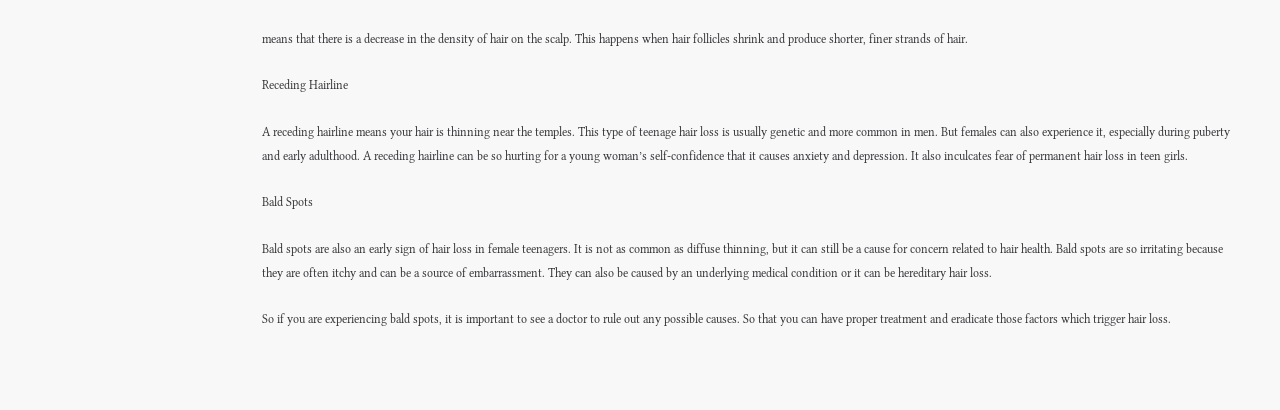means that there is a decrease in the density of hair on the scalp. This happens when hair follicles shrink and produce shorter, finer strands of hair.

Receding Hairline

A receding hairline means your hair is thinning near the temples. This type of teenage hair loss is usually genetic and more common in men. But females can also experience it, especially during puberty and early adulthood. A receding hairline can be so hurting for a young woman’s self-confidence that it causes anxiety and depression. It also inculcates fear of permanent hair loss in teen girls.

Bald Spots

Bald spots are also an early sign of hair loss in female teenagers. It is not as common as diffuse thinning, but it can still be a cause for concern related to hair health. Bald spots are so irritating because they are often itchy and can be a source of embarrassment. They can also be caused by an underlying medical condition or it can be hereditary hair loss.

So if you are experiencing bald spots, it is important to see a doctor to rule out any possible causes. So that you can have proper treatment and eradicate those factors which trigger hair loss.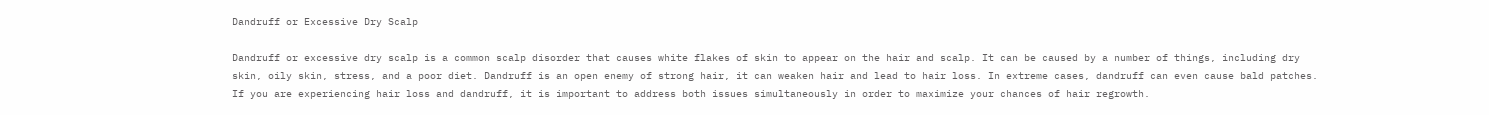Dandruff or Excessive Dry Scalp

Dandruff or excessive dry scalp is a common scalp disorder that causes white flakes of skin to appear on the hair and scalp. It can be caused by a number of things, including dry skin, oily skin, stress, and a poor diet. Dandruff is an open enemy of strong hair, it can weaken hair and lead to hair loss. In extreme cases, dandruff can even cause bald patches. If you are experiencing hair loss and dandruff, it is important to address both issues simultaneously in order to maximize your chances of hair regrowth.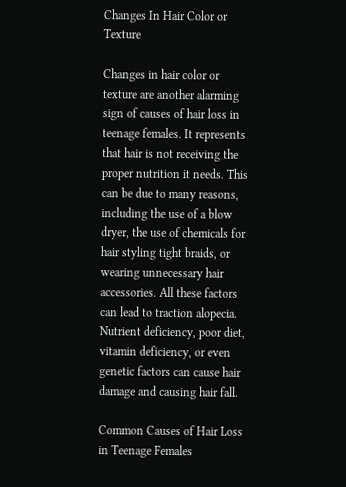Changes In Hair Color or Texture

Changes in hair color or texture are another alarming sign of causes of hair loss in teenage females. It represents that hair is not receiving the proper nutrition it needs. This can be due to many reasons, including the use of a blow dryer, the use of chemicals for hair styling tight braids, or wearing unnecessary hair accessories. All these factors can lead to traction alopecia. Nutrient deficiency, poor diet, vitamin deficiency, or even genetic factors can cause hair damage and causing hair fall.

Common Causes of Hair Loss in Teenage Females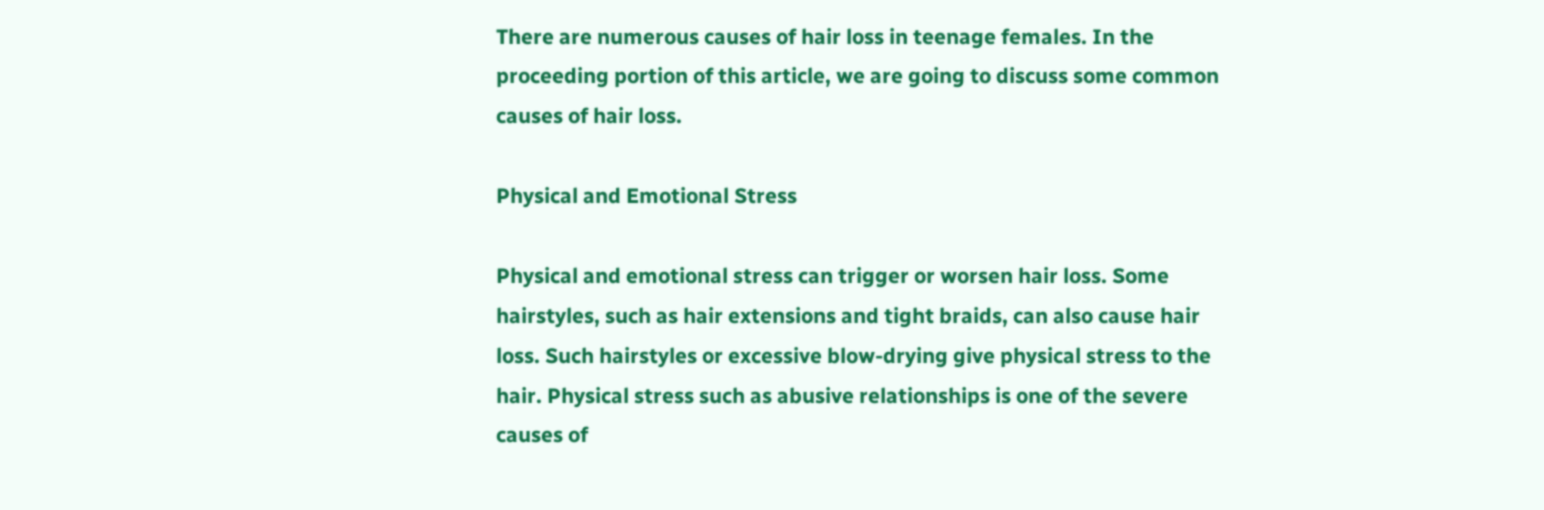There are numerous causes of hair loss in teenage females. In the proceeding portion of this article, we are going to discuss some common causes of hair loss.

Physical and Emotional Stress

Physical and emotional stress can trigger or worsen hair loss. Some hairstyles, such as hair extensions and tight braids, can also cause hair loss. Such hairstyles or excessive blow-drying give physical stress to the hair. Physical stress such as abusive relationships is one of the severe causes of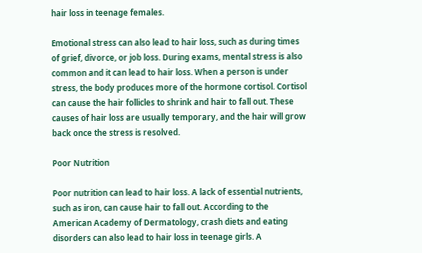hair loss in teenage females.

Emotional stress can also lead to hair loss, such as during times of grief, divorce, or job loss. During exams, mental stress is also common and it can lead to hair loss. When a person is under stress, the body produces more of the hormone cortisol. Cortisol can cause the hair follicles to shrink and hair to fall out. These causes of hair loss are usually temporary, and the hair will grow back once the stress is resolved.

Poor Nutrition

Poor nutrition can lead to hair loss. A lack of essential nutrients, such as iron, can cause hair to fall out. According to the American Academy of Dermatology, crash diets and eating disorders can also lead to hair loss in teenage girls. A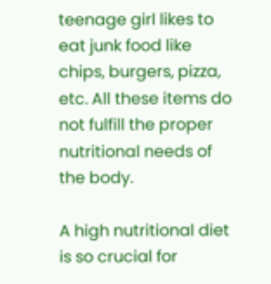teenage girl likes to eat junk food like chips, burgers, pizza, etc. All these items do not fulfill the proper nutritional needs of the body.

A high nutritional diet is so crucial for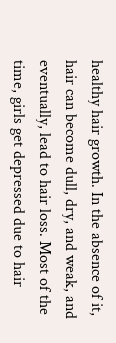healthy hair growth. In the absence of it, hair can become dull, dry, and weak, and eventually, lead to hair loss. Most of the time, girls get depressed due to hair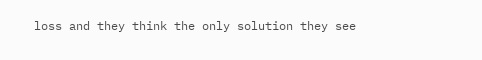loss and they think the only solution they see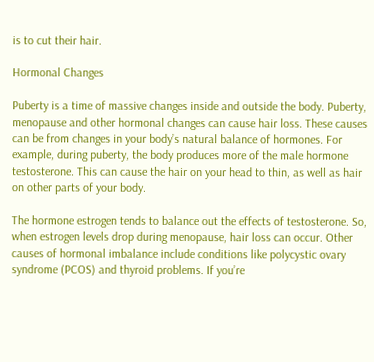is to cut their hair.

Hormonal Changes

Puberty is a time of massive changes inside and outside the body. Puberty, menopause and other hormonal changes can cause hair loss. These causes can be from changes in your body’s natural balance of hormones. For example, during puberty, the body produces more of the male hormone testosterone. This can cause the hair on your head to thin, as well as hair on other parts of your body.

The hormone estrogen tends to balance out the effects of testosterone. So, when estrogen levels drop during menopause, hair loss can occur. Other causes of hormonal imbalance include conditions like polycystic ovary syndrome (PCOS) and thyroid problems. If you’re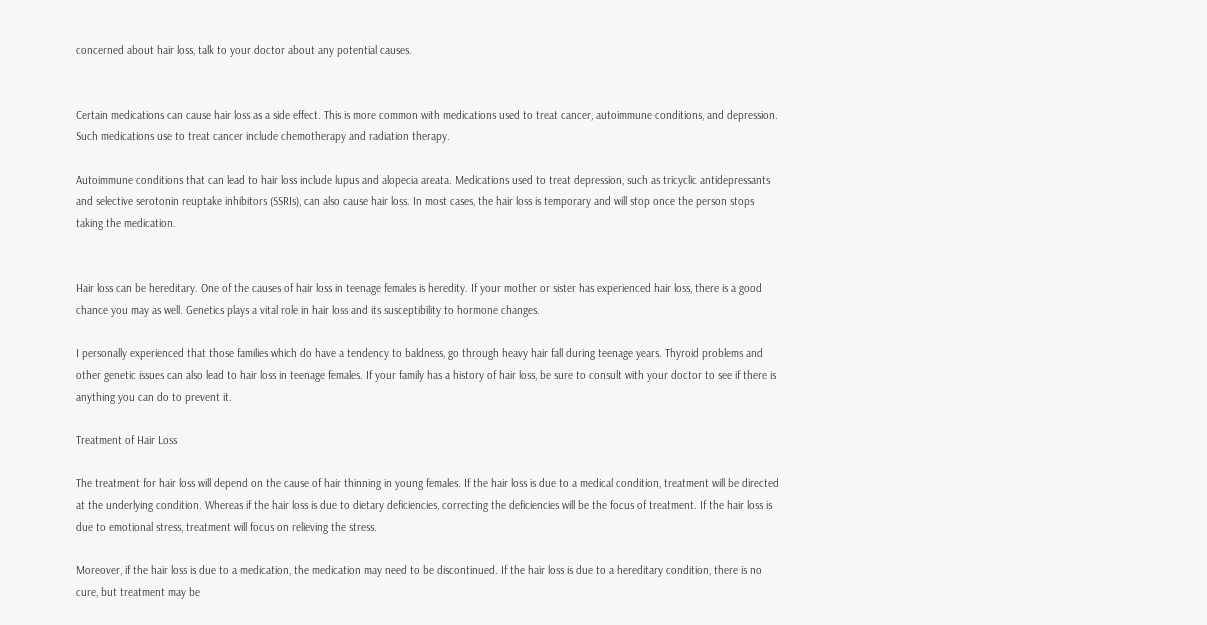concerned about hair loss, talk to your doctor about any potential causes.


Certain medications can cause hair loss as a side effect. This is more common with medications used to treat cancer, autoimmune conditions, and depression. Such medications use to treat cancer include chemotherapy and radiation therapy.

Autoimmune conditions that can lead to hair loss include lupus and alopecia areata. Medications used to treat depression, such as tricyclic antidepressants and selective serotonin reuptake inhibitors (SSRIs), can also cause hair loss. In most cases, the hair loss is temporary and will stop once the person stops taking the medication.


Hair loss can be hereditary. One of the causes of hair loss in teenage females is heredity. If your mother or sister has experienced hair loss, there is a good chance you may as well. Genetics plays a vital role in hair loss and its susceptibility to hormone changes.

I personally experienced that those families which do have a tendency to baldness, go through heavy hair fall during teenage years. Thyroid problems and other genetic issues can also lead to hair loss in teenage females. If your family has a history of hair loss, be sure to consult with your doctor to see if there is anything you can do to prevent it.

Treatment of Hair Loss

The treatment for hair loss will depend on the cause of hair thinning in young females. If the hair loss is due to a medical condition, treatment will be directed at the underlying condition. Whereas if the hair loss is due to dietary deficiencies, correcting the deficiencies will be the focus of treatment. If the hair loss is due to emotional stress, treatment will focus on relieving the stress.

Moreover, if the hair loss is due to a medication, the medication may need to be discontinued. If the hair loss is due to a hereditary condition, there is no cure, but treatment may be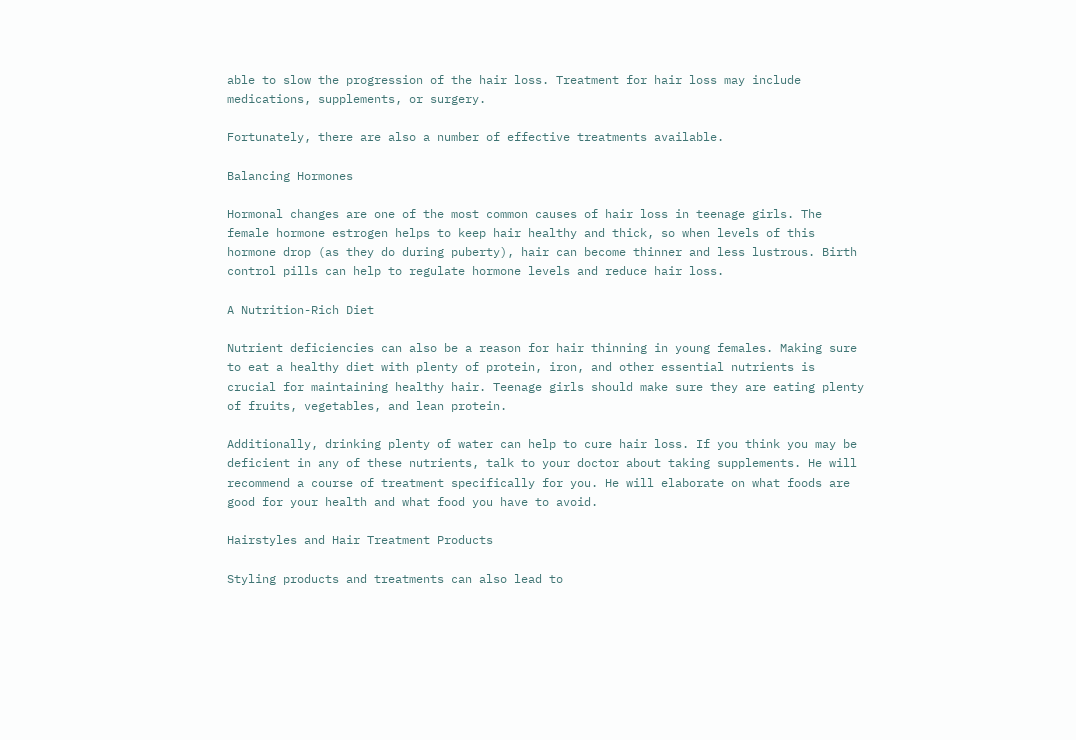able to slow the progression of the hair loss. Treatment for hair loss may include medications, supplements, or surgery.

Fortunately, there are also a number of effective treatments available.

Balancing Hormones

Hormonal changes are one of the most common causes of hair loss in teenage girls. The female hormone estrogen helps to keep hair healthy and thick, so when levels of this hormone drop (as they do during puberty), hair can become thinner and less lustrous. Birth control pills can help to regulate hormone levels and reduce hair loss.

A Nutrition-Rich Diet

Nutrient deficiencies can also be a reason for hair thinning in young females. Making sure to eat a healthy diet with plenty of protein, iron, and other essential nutrients is crucial for maintaining healthy hair. Teenage girls should make sure they are eating plenty of fruits, vegetables, and lean protein.

Additionally, drinking plenty of water can help to cure hair loss. If you think you may be deficient in any of these nutrients, talk to your doctor about taking supplements. He will recommend a course of treatment specifically for you. He will elaborate on what foods are good for your health and what food you have to avoid.

Hairstyles and Hair Treatment Products

Styling products and treatments can also lead to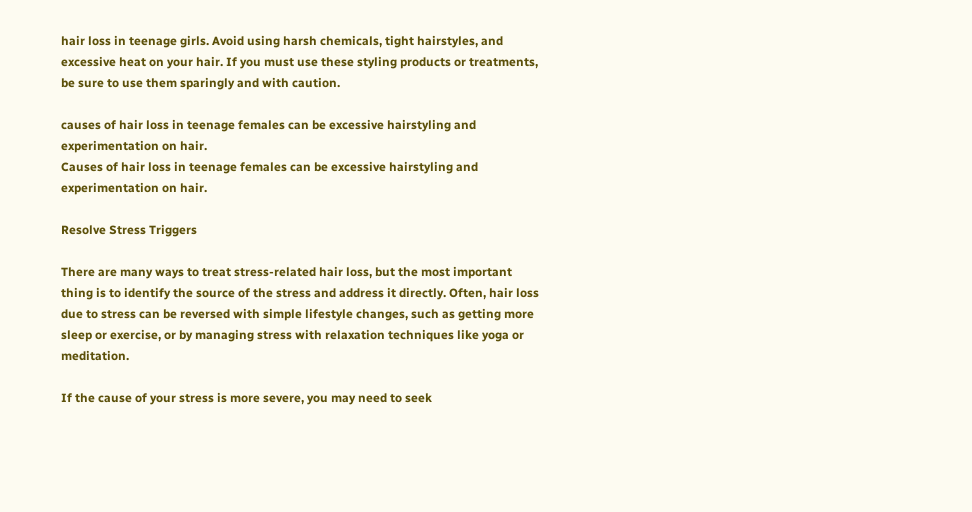hair loss in teenage girls. Avoid using harsh chemicals, tight hairstyles, and excessive heat on your hair. If you must use these styling products or treatments, be sure to use them sparingly and with caution.

causes of hair loss in teenage females can be excessive hairstyling and experimentation on hair.
Causes of hair loss in teenage females can be excessive hairstyling and experimentation on hair.

Resolve Stress Triggers

There are many ways to treat stress-related hair loss, but the most important thing is to identify the source of the stress and address it directly. Often, hair loss due to stress can be reversed with simple lifestyle changes, such as getting more sleep or exercise, or by managing stress with relaxation techniques like yoga or meditation.

If the cause of your stress is more severe, you may need to seek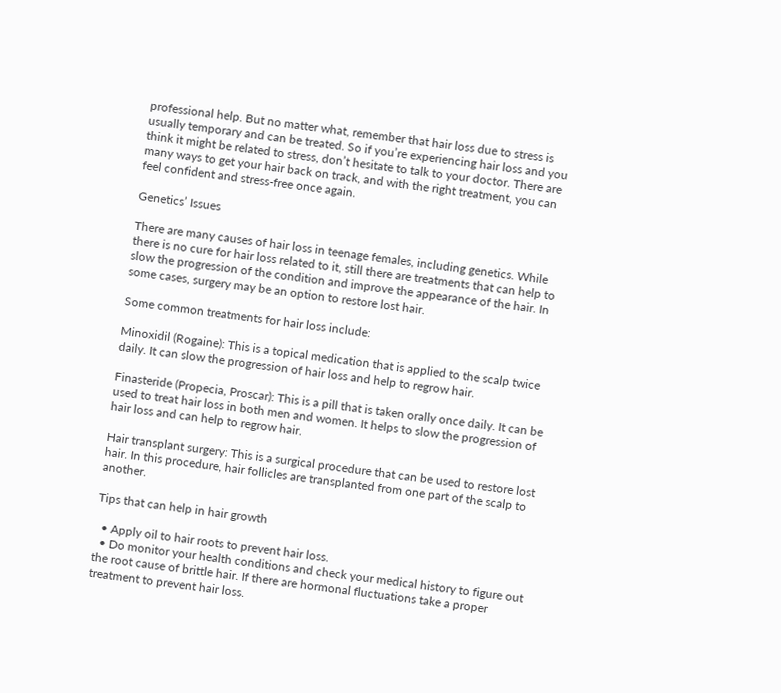professional help. But no matter what, remember that hair loss due to stress is usually temporary and can be treated. So if you’re experiencing hair loss and you think it might be related to stress, don’t hesitate to talk to your doctor. There are many ways to get your hair back on track, and with the right treatment, you can feel confident and stress-free once again.

Genetics’ Issues

There are many causes of hair loss in teenage females, including genetics. While there is no cure for hair loss related to it, still there are treatments that can help to slow the progression of the condition and improve the appearance of the hair. In some cases, surgery may be an option to restore lost hair.

Some common treatments for hair loss include:

Minoxidil (Rogaine): This is a topical medication that is applied to the scalp twice daily. It can slow the progression of hair loss and help to regrow hair.

Finasteride (Propecia, Proscar): This is a pill that is taken orally once daily. It can be used to treat hair loss in both men and women. It helps to slow the progression of hair loss and can help to regrow hair.

Hair transplant surgery: This is a surgical procedure that can be used to restore lost hair. In this procedure, hair follicles are transplanted from one part of the scalp to another.

Tips that can help in hair growth

  • Apply oil to hair roots to prevent hair loss.
  • Do monitor your health conditions and check your medical history to figure out the root cause of brittle hair. If there are hormonal fluctuations take a proper treatment to prevent hair loss.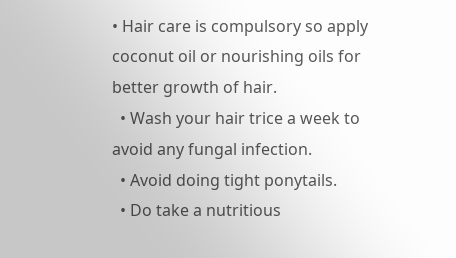• Hair care is compulsory so apply coconut oil or nourishing oils for better growth of hair.
  • Wash your hair trice a week to avoid any fungal infection.
  • Avoid doing tight ponytails.
  • Do take a nutritious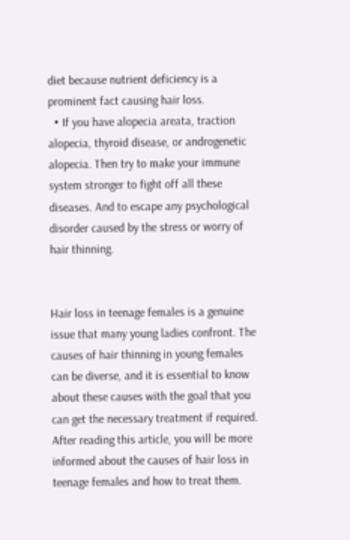diet because nutrient deficiency is a prominent fact causing hair loss.
  • If you have alopecia areata, traction alopecia, thyroid disease, or androgenetic alopecia. Then try to make your immune system stronger to fight off all these diseases. And to escape any psychological disorder caused by the stress or worry of hair thinning.


Hair loss in teenage females is a genuine issue that many young ladies confront. The causes of hair thinning in young females can be diverse, and it is essential to know about these causes with the goal that you can get the necessary treatment if required. After reading this article, you will be more informed about the causes of hair loss in teenage females and how to treat them.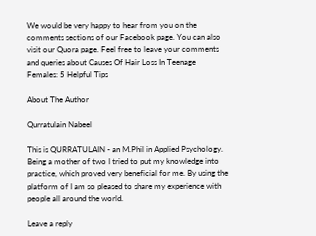We would be very happy to hear from you on the comments sections of our Facebook page. You can also visit our Quora page. Feel free to leave your comments and queries about Causes Of Hair Loss In Teenage Females: 5 Helpful Tips

About The Author

Qurratulain Nabeel

This is QURRATULAIN - an M.Phil in Applied Psychology. Being a mother of two I tried to put my knowledge into practice, which proved very beneficial for me. By using the platform of I am so pleased to share my experience with people all around the world.

Leave a reply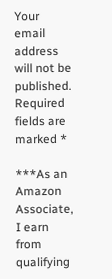Your email address will not be published. Required fields are marked *

***As an Amazon Associate, I earn from qualifying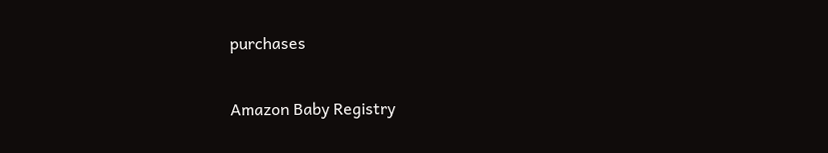purchases

Amazon Baby Registry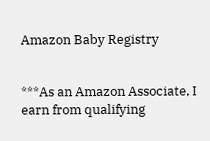Amazon Baby Registry


***As an Amazon Associate, I earn from qualifying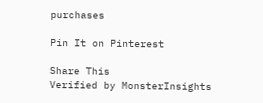purchases

Pin It on Pinterest

Share This
Verified by MonsterInsights